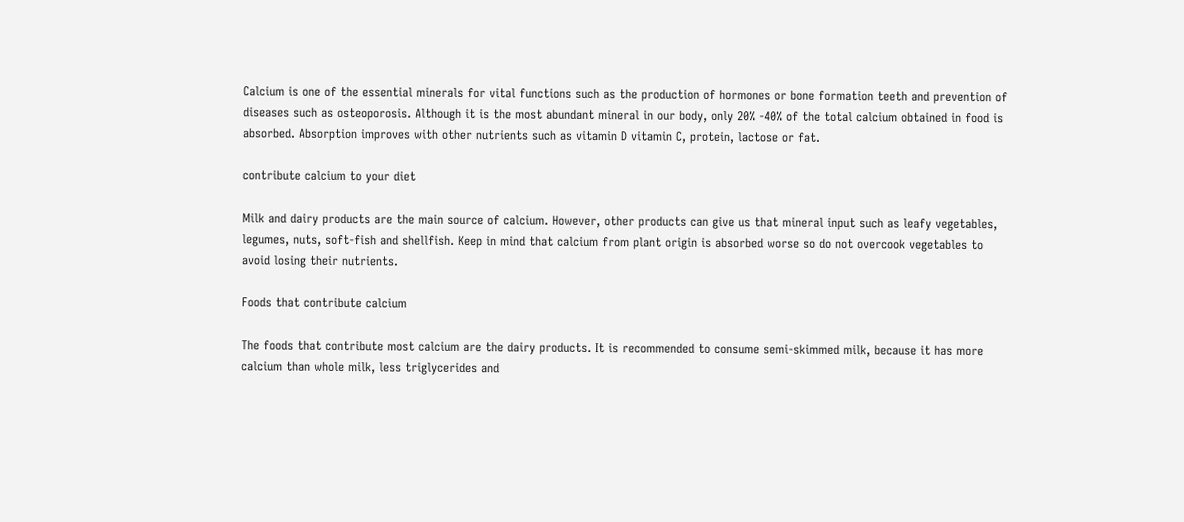Calcium is one of the essential minerals for vital functions such as the production of hormones or bone formation teeth and prevention of diseases such as osteoporosis. Although it is the most abundant mineral in our body, only 20% -40% of the total calcium obtained in food is absorbed. Absorption improves with other nutrients such as vitamin D vitamin C, protein, lactose or fat.

contribute calcium to your diet

Milk and dairy products are the main source of calcium. However, other products can give us that mineral input such as leafy vegetables, legumes, nuts, soft-fish and shellfish. Keep in mind that calcium from plant origin is absorbed worse so do not overcook vegetables to avoid losing their nutrients.

Foods that contribute calcium

The foods that contribute most calcium are the dairy products. It is recommended to consume semi-skimmed milk, because it has more calcium than whole milk, less triglycerides and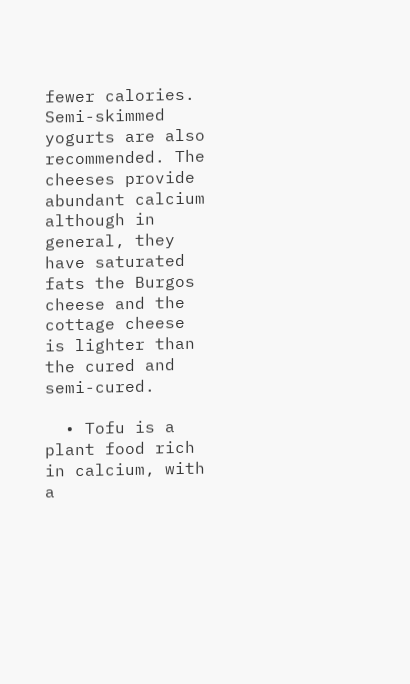fewer calories. Semi-skimmed yogurts are also recommended. The cheeses provide abundant calcium although in general, they have saturated fats the Burgos cheese and the cottage cheese is lighter than the cured and semi-cured.

  • Tofu is a plant food rich in calcium, with a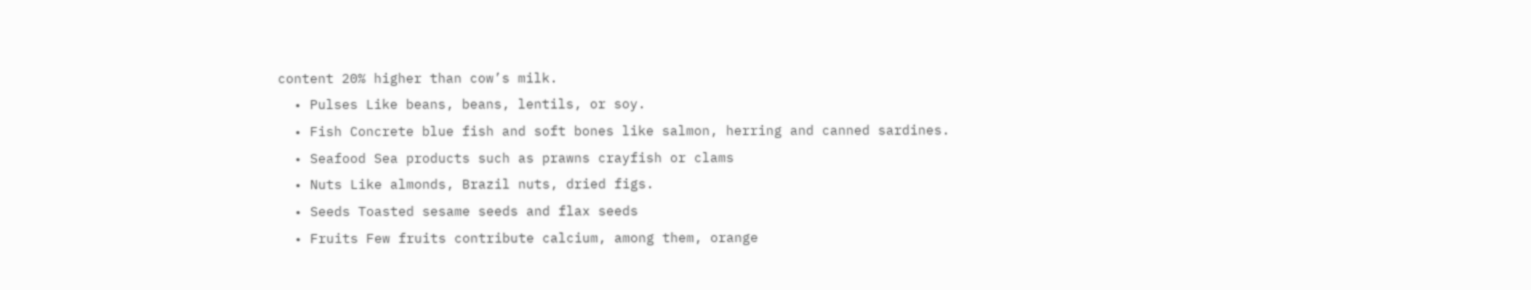content 20% higher than cow’s milk.
  • Pulses Like beans, beans, lentils, or soy.
  • Fish Concrete blue fish and soft bones like salmon, herring and canned sardines.
  • Seafood Sea products such as prawns crayfish or clams
  • Nuts Like almonds, Brazil nuts, dried figs.
  • Seeds Toasted sesame seeds and flax seeds
  • Fruits Few fruits contribute calcium, among them, orange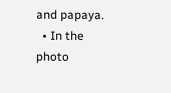and papaya.
  • In the photo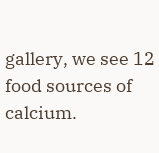gallery, we see 12 food sources of calcium.